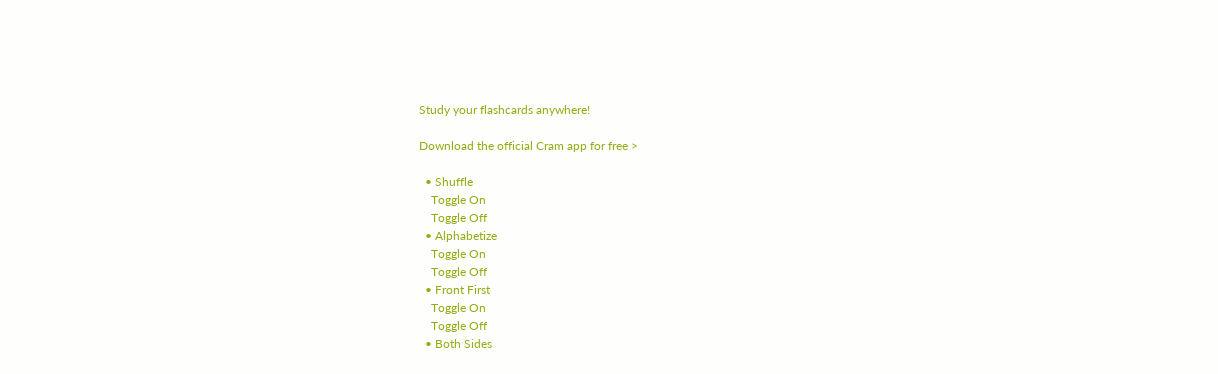Study your flashcards anywhere!

Download the official Cram app for free >

  • Shuffle
    Toggle On
    Toggle Off
  • Alphabetize
    Toggle On
    Toggle Off
  • Front First
    Toggle On
    Toggle Off
  • Both Sides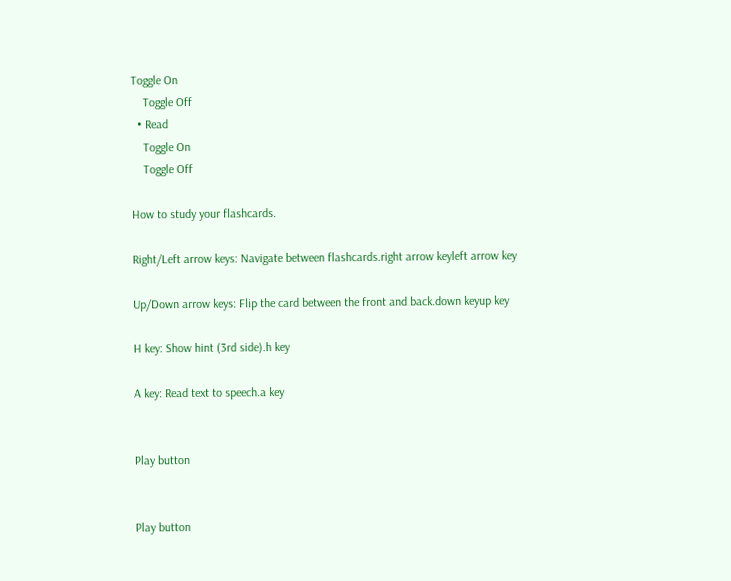Toggle On
    Toggle Off
  • Read
    Toggle On
    Toggle Off

How to study your flashcards.

Right/Left arrow keys: Navigate between flashcards.right arrow keyleft arrow key

Up/Down arrow keys: Flip the card between the front and back.down keyup key

H key: Show hint (3rd side).h key

A key: Read text to speech.a key


Play button


Play button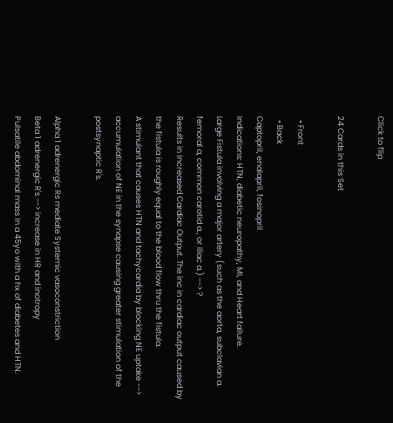Click to flip

24 Cards in this Set

  • Front
  • Back
Captopril, enalapril, fosinopril
Indications: HTN, diabetic neuropathy, MI, and Heart failure.
Large Fistula involving a major artery (such as the aorta, subclavian a. femoral a, common carotid a., or iliac a.) --> ?
Results in Increased Cardiac Output. The inc in cardiac output caused by the fistula is roughly equal to the blood flow thru the fistula.
A stimulant that causes HTN and tachycardia by blocking NE uptake --> accumulation of NE in the synapse causing greater stimulation of the postsynaptic R's.

Alpha 1 adrenergic Rs mediate Systemic vasoconstriction
Beta 1 adrenergic R's --> increase in HR and inotropy
Pulsatile abdominal mass in a 45yo with a hx of diabetes and HTN.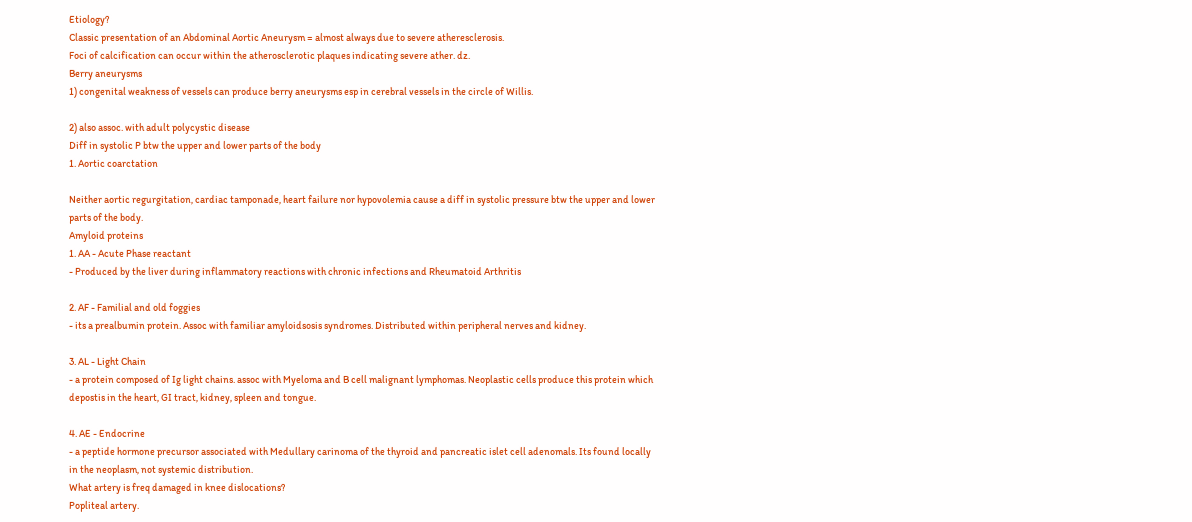Etiology?
Classic presentation of an Abdominal Aortic Aneurysm = almost always due to severe atheresclerosis.
Foci of calcification can occur within the atherosclerotic plaques indicating severe ather. dz.
Berry aneurysms
1) congenital weakness of vessels can produce berry aneurysms esp in cerebral vessels in the circle of Willis.

2) also assoc. with adult polycystic disease
Diff in systolic P btw the upper and lower parts of the body
1. Aortic coarctation

Neither aortic regurgitation, cardiac tamponade, heart failure nor hypovolemia cause a diff in systolic pressure btw the upper and lower parts of the body.
Amyloid proteins
1. AA - Acute Phase reactant
- Produced by the liver during inflammatory reactions with chronic infections and Rheumatoid Arthritis

2. AF - Familial and old foggies
- its a prealbumin protein. Assoc with familiar amyloidsosis syndromes. Distributed within peripheral nerves and kidney.

3. AL - Light Chain
- a protein composed of Ig light chains. assoc with Myeloma and B cell malignant lymphomas. Neoplastic cells produce this protein which depostis in the heart, GI tract, kidney, spleen and tongue.

4. AE - Endocrine
- a peptide hormone precursor associated with Medullary carinoma of the thyroid and pancreatic islet cell adenomals. Its found locally in the neoplasm, not systemic distribution.
What artery is freq damaged in knee dislocations?
Popliteal artery.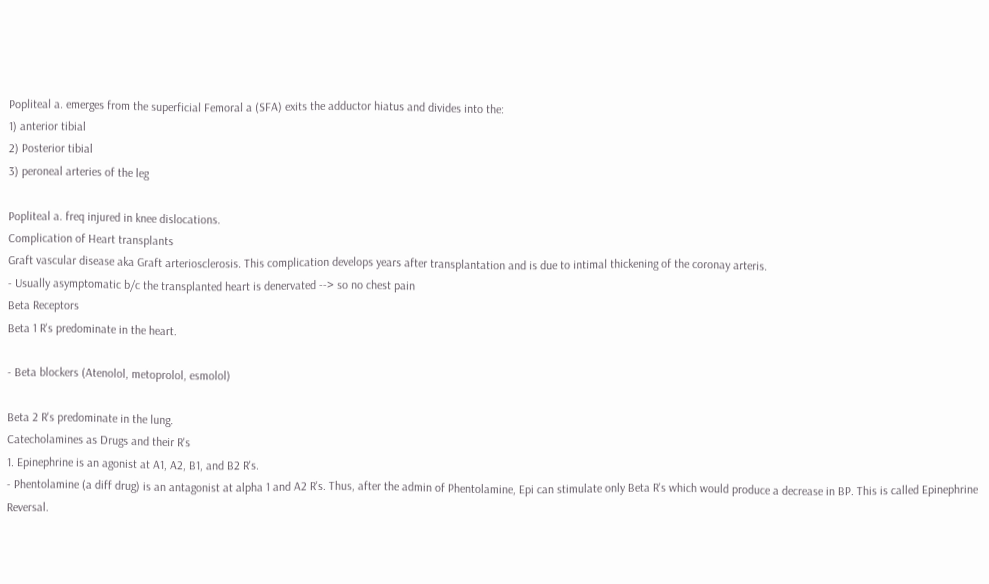Popliteal a. emerges from the superficial Femoral a (SFA) exits the adductor hiatus and divides into the:
1) anterior tibial
2) Posterior tibial
3) peroneal arteries of the leg

Popliteal a. freq injured in knee dislocations.
Complication of Heart transplants
Graft vascular disease aka Graft arteriosclerosis. This complication develops years after transplantation and is due to intimal thickening of the coronay arteris.
- Usually asymptomatic b/c the transplanted heart is denervated --> so no chest pain
Beta Receptors
Beta 1 R's predominate in the heart.

- Beta blockers (Atenolol, metoprolol, esmolol)

Beta 2 R's predominate in the lung.
Catecholamines as Drugs and their R's
1. Epinephrine is an agonist at A1, A2, B1, and B2 R's.
- Phentolamine (a diff drug) is an antagonist at alpha 1 and A2 R's. Thus, after the admin of Phentolamine, Epi can stimulate only Beta R's which would produce a decrease in BP. This is called Epinephrine Reversal.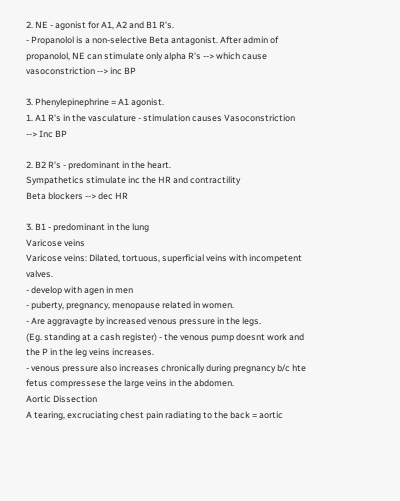2. NE - agonist for A1, A2 and B1 R's.
- Propanolol is a non-selective Beta antagonist. After admin of propanolol, NE can stimulate only alpha R's --> which cause vasoconstriction --> inc BP

3. Phenylepinephrine = A1 agonist.
1. A1 R's in the vasculature - stimulation causes Vasoconstriction --> Inc BP

2. B2 R's - predominant in the heart.
Sympathetics stimulate inc the HR and contractility
Beta blockers --> dec HR

3. B1 - predominant in the lung
Varicose veins
Varicose veins: Dilated, tortuous, superficial veins with incompetent valves.
- develop with agen in men
- puberty, pregnancy, menopause related in women.
- Are aggravagte by increased venous pressure in the legs.
(Eg. standing at a cash register) - the venous pump doesnt work and the P in the leg veins increases.
- venous pressure also increases chronically during pregnancy b/c hte fetus compressese the large veins in the abdomen.
Aortic Dissection
A tearing, excruciating chest pain radiating to the back = aortic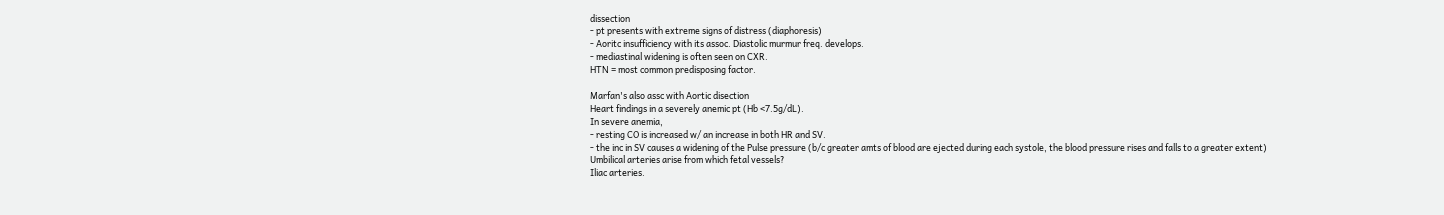dissection
- pt presents with extreme signs of distress (diaphoresis)
- Aoritc insufficiency with its assoc. Diastolic murmur freq. develops.
- mediastinal widening is often seen on CXR.
HTN = most common predisposing factor.

Marfan's also assc with Aortic disection
Heart findings in a severely anemic pt (Hb <7.5g/dL).
In severe anemia,
- resting CO is increased w/ an increase in both HR and SV.
- the inc in SV causes a widening of the Pulse pressure (b/c greater amts of blood are ejected during each systole, the blood pressure rises and falls to a greater extent)
Umbilical arteries arise from which fetal vessels?
Iliac arteries.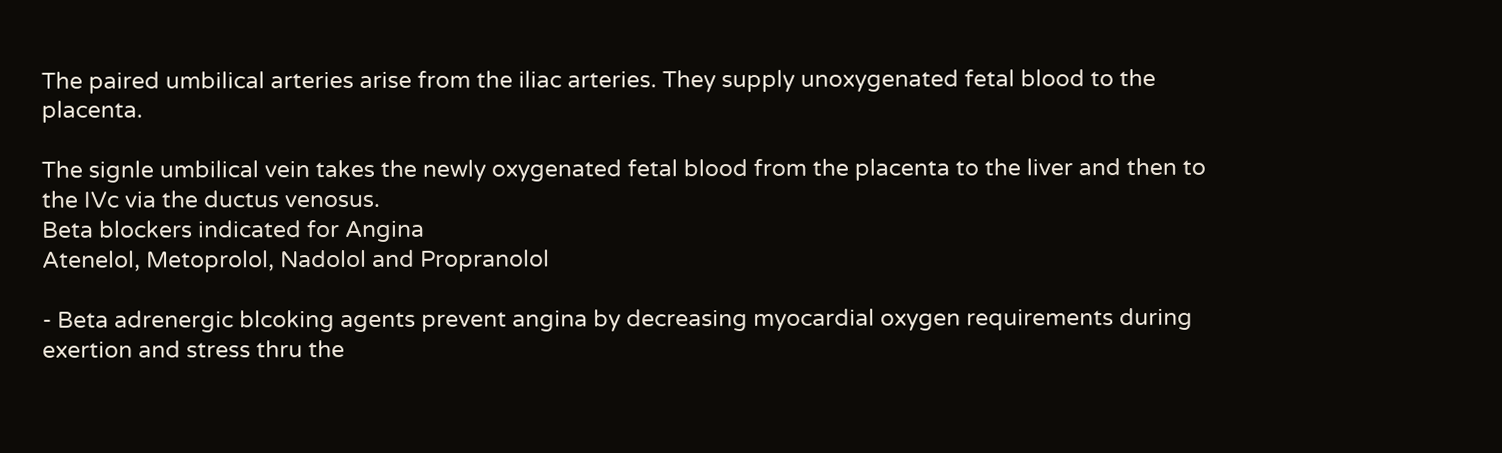The paired umbilical arteries arise from the iliac arteries. They supply unoxygenated fetal blood to the placenta.

The signle umbilical vein takes the newly oxygenated fetal blood from the placenta to the liver and then to the IVc via the ductus venosus.
Beta blockers indicated for Angina
Atenelol, Metoprolol, Nadolol and Propranolol

- Beta adrenergic blcoking agents prevent angina by decreasing myocardial oxygen requirements during exertion and stress thru the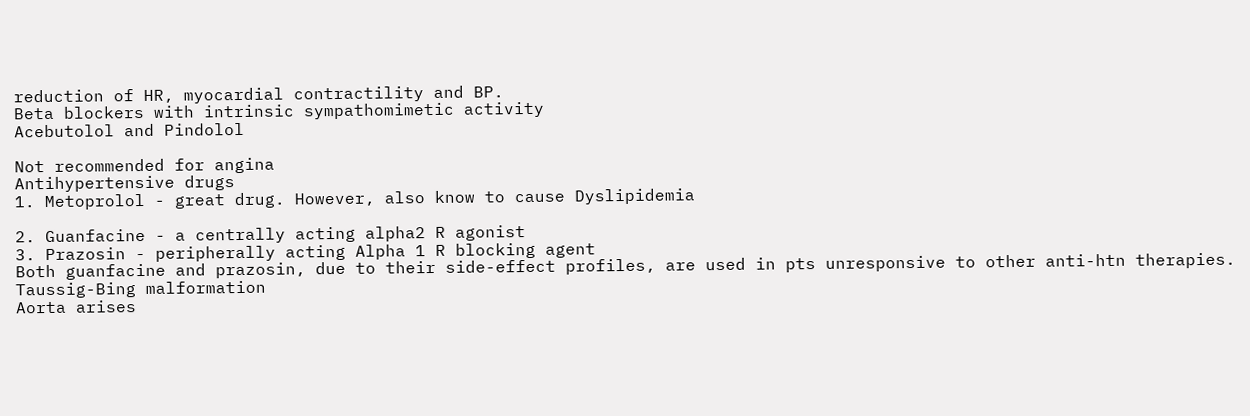reduction of HR, myocardial contractility and BP.
Beta blockers with intrinsic sympathomimetic activity
Acebutolol and Pindolol

Not recommended for angina
Antihypertensive drugs
1. Metoprolol - great drug. However, also know to cause Dyslipidemia

2. Guanfacine - a centrally acting alpha2 R agonist
3. Prazosin - peripherally acting Alpha 1 R blocking agent
Both guanfacine and prazosin, due to their side-effect profiles, are used in pts unresponsive to other anti-htn therapies.
Taussig-Bing malformation
Aorta arises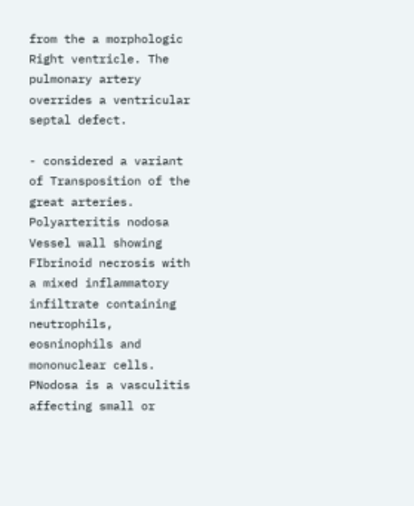from the a morphologic Right ventricle. The pulmonary artery overrides a ventricular septal defect.

- considered a variant of Transposition of the great arteries.
Polyarteritis nodosa
Vessel wall showing FIbrinoid necrosis with a mixed inflammatory infiltrate containing neutrophils, eosninophils and mononuclear cells.
PNodosa is a vasculitis affecting small or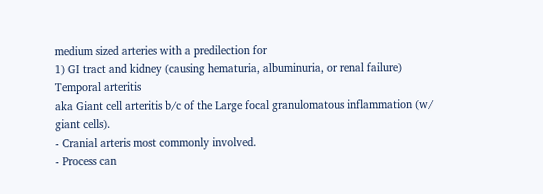medium sized arteries with a predilection for
1) GI tract and kidney (causing hematuria, albuminuria, or renal failure)
Temporal arteritis
aka Giant cell arteritis b/c of the Large focal granulomatous inflammation (w/ giant cells).
- Cranial arteris most commonly involved.
- Process can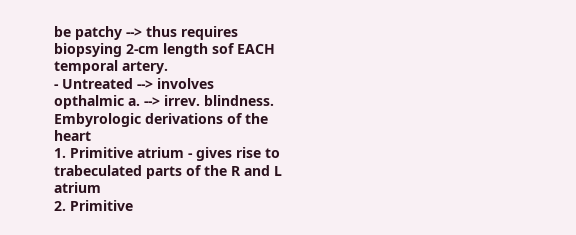be patchy --> thus requires biopsying 2-cm length sof EACH temporal artery.
- Untreated --> involves opthalmic a. --> irrev. blindness.
Embyrologic derivations of the heart
1. Primitive atrium - gives rise to trabeculated parts of the R and L atrium
2. Primitive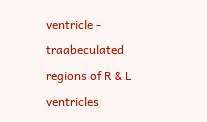ventricle - traabeculated regions of R & L ventricles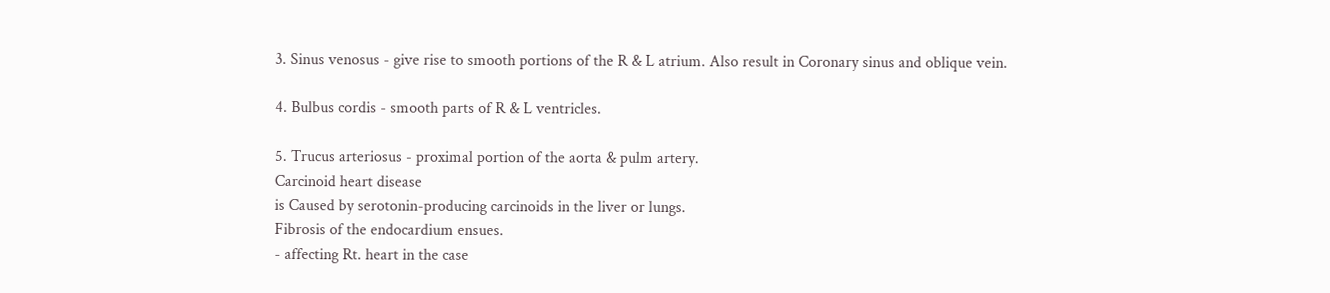3. Sinus venosus - give rise to smooth portions of the R & L atrium. Also result in Coronary sinus and oblique vein.

4. Bulbus cordis - smooth parts of R & L ventricles.

5. Trucus arteriosus - proximal portion of the aorta & pulm artery.
Carcinoid heart disease
is Caused by serotonin-producing carcinoids in the liver or lungs.
Fibrosis of the endocardium ensues.
- affecting Rt. heart in the case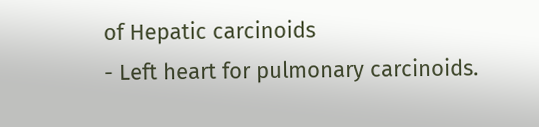of Hepatic carcinoids
- Left heart for pulmonary carcinoids.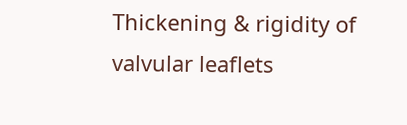Thickening & rigidity of valvular leaflets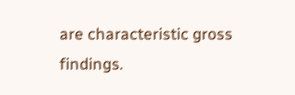are characteristic gross findings.